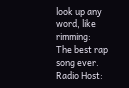look up any word, like rimming:
The best rap song ever.
Radio Host: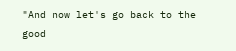"And now let's go back to the good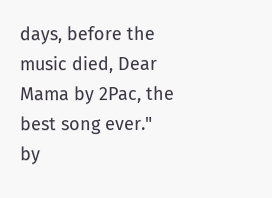days, before the music died, Dear Mama by 2Pac, the best song ever."
by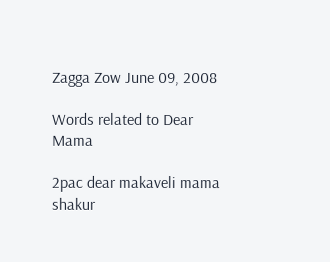Zagga Zow June 09, 2008

Words related to Dear Mama

2pac dear makaveli mama shakur